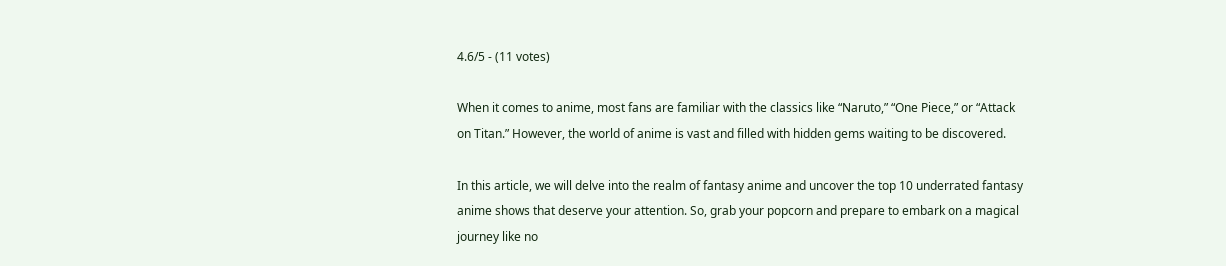4.6/5 - (11 votes)

When it comes to anime, most fans are familiar with the classics like “Naruto,” “One Piece,” or “Attack on Titan.” However, the world of anime is vast and filled with hidden gems waiting to be discovered.

In this article, we will delve into the realm of fantasy anime and uncover the top 10 underrated fantasy anime shows that deserve your attention. So, grab your popcorn and prepare to embark on a magical journey like no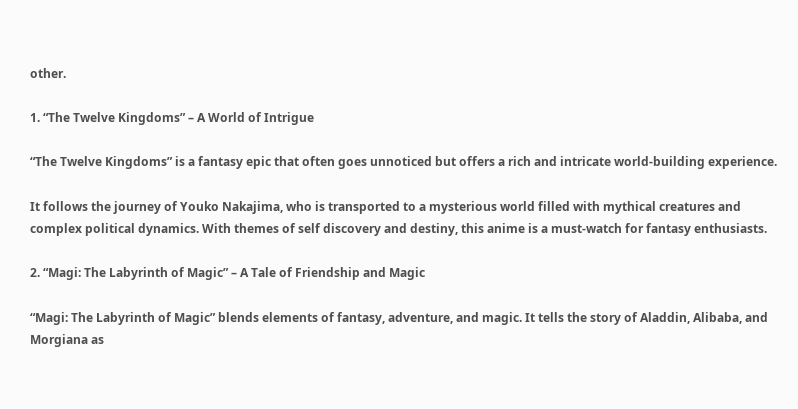other.

1. “The Twelve Kingdoms” – A World of Intrigue

“The Twelve Kingdoms” is a fantasy epic that often goes unnoticed but offers a rich and intricate world-building experience.

It follows the journey of Youko Nakajima, who is transported to a mysterious world filled with mythical creatures and complex political dynamics. With themes of self discovery and destiny, this anime is a must-watch for fantasy enthusiasts.

2. “Magi: The Labyrinth of Magic” – A Tale of Friendship and Magic

“Magi: The Labyrinth of Magic” blends elements of fantasy, adventure, and magic. It tells the story of Aladdin, Alibaba, and Morgiana as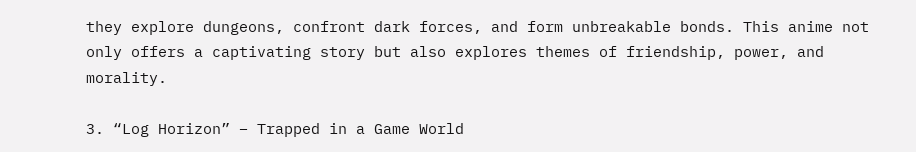they explore dungeons, confront dark forces, and form unbreakable bonds. This anime not only offers a captivating story but also explores themes of friendship, power, and morality.

3. “Log Horizon” – Trapped in a Game World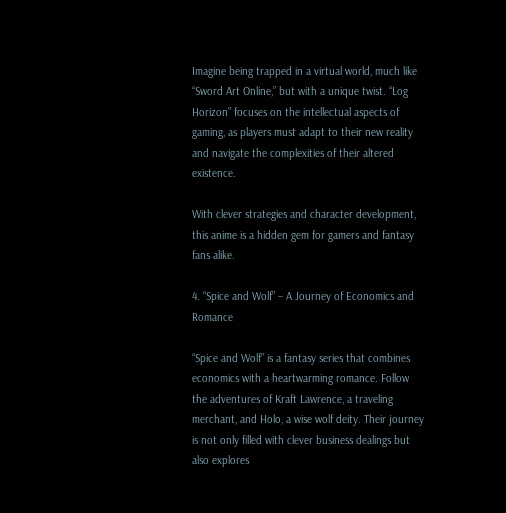Imagine being trapped in a virtual world, much like “Sword Art Online,” but with a unique twist. “Log Horizon” focuses on the intellectual aspects of gaming, as players must adapt to their new reality and navigate the complexities of their altered existence.

With clever strategies and character development, this anime is a hidden gem for gamers and fantasy fans alike.

4. “Spice and Wolf” – A Journey of Economics and Romance

“Spice and Wolf” is a fantasy series that combines economics with a heartwarming romance. Follow the adventures of Kraft Lawrence, a traveling merchant, and Holo, a wise wolf deity. Their journey is not only filled with clever business dealings but also explores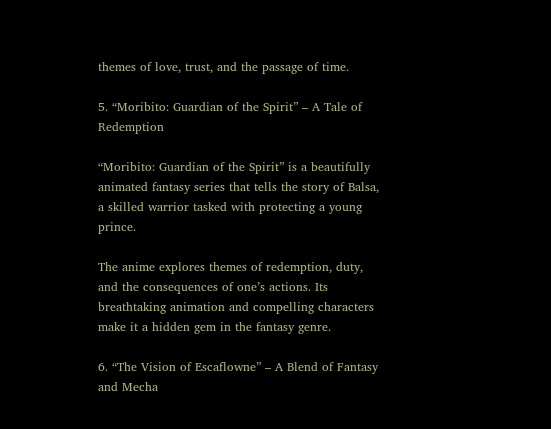themes of love, trust, and the passage of time.

5. “Moribito: Guardian of the Spirit” – A Tale of Redemption

“Moribito: Guardian of the Spirit” is a beautifully animated fantasy series that tells the story of Balsa, a skilled warrior tasked with protecting a young prince.

The anime explores themes of redemption, duty, and the consequences of one’s actions. Its breathtaking animation and compelling characters make it a hidden gem in the fantasy genre.

6. “The Vision of Escaflowne” – A Blend of Fantasy and Mecha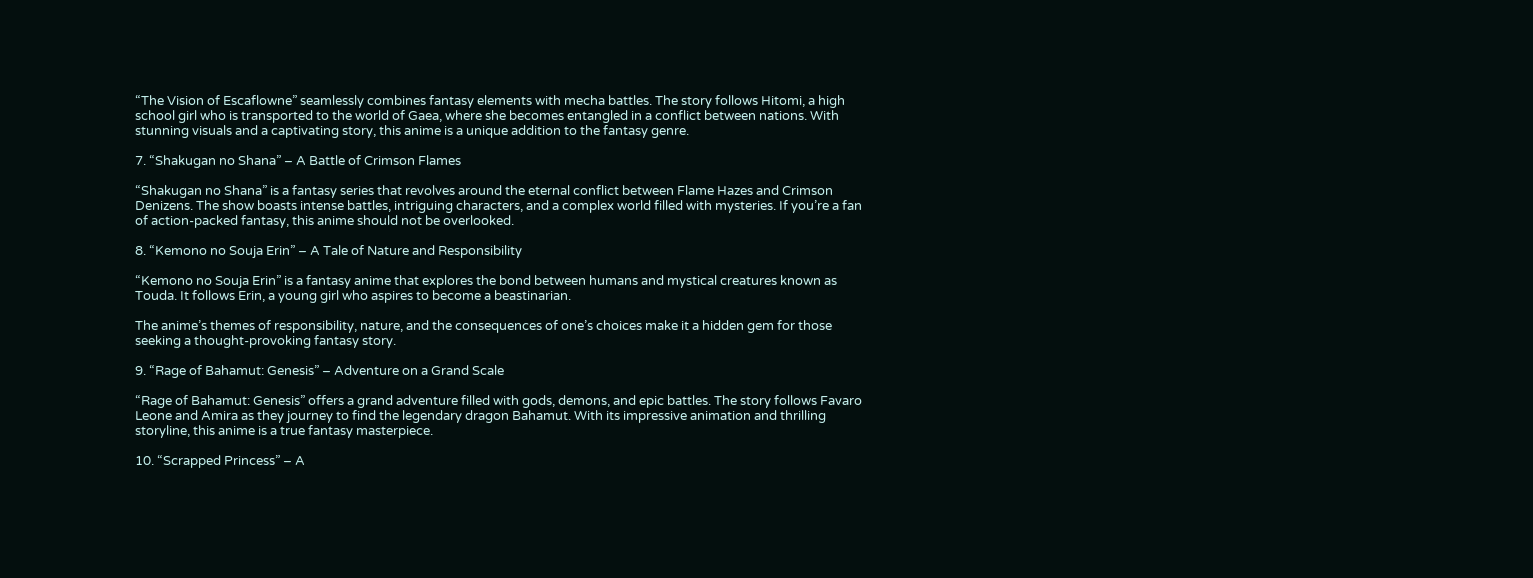“The Vision of Escaflowne” seamlessly combines fantasy elements with mecha battles. The story follows Hitomi, a high school girl who is transported to the world of Gaea, where she becomes entangled in a conflict between nations. With stunning visuals and a captivating story, this anime is a unique addition to the fantasy genre.

7. “Shakugan no Shana” – A Battle of Crimson Flames

“Shakugan no Shana” is a fantasy series that revolves around the eternal conflict between Flame Hazes and Crimson Denizens. The show boasts intense battles, intriguing characters, and a complex world filled with mysteries. If you’re a fan of action-packed fantasy, this anime should not be overlooked.

8. “Kemono no Souja Erin” – A Tale of Nature and Responsibility

“Kemono no Souja Erin” is a fantasy anime that explores the bond between humans and mystical creatures known as Touda. It follows Erin, a young girl who aspires to become a beastinarian.

The anime’s themes of responsibility, nature, and the consequences of one’s choices make it a hidden gem for those seeking a thought-provoking fantasy story.

9. “Rage of Bahamut: Genesis” – Adventure on a Grand Scale

“Rage of Bahamut: Genesis” offers a grand adventure filled with gods, demons, and epic battles. The story follows Favaro Leone and Amira as they journey to find the legendary dragon Bahamut. With its impressive animation and thrilling storyline, this anime is a true fantasy masterpiece.

10. “Scrapped Princess” – A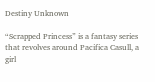Destiny Unknown

“Scrapped Princess” is a fantasy series that revolves around Pacifica Casull, a girl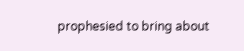prophesied to bring about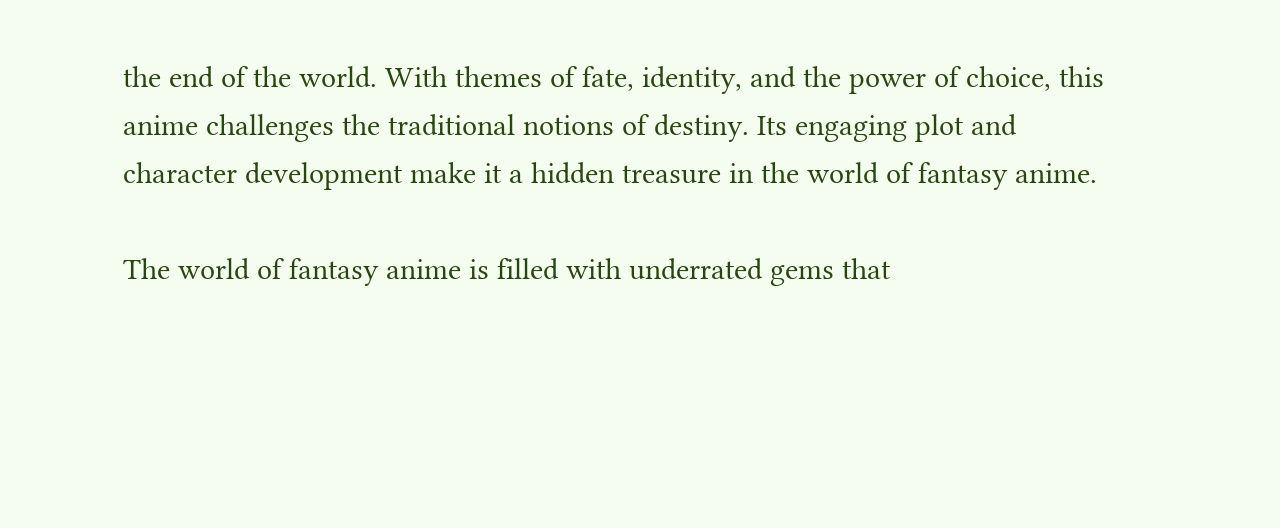the end of the world. With themes of fate, identity, and the power of choice, this anime challenges the traditional notions of destiny. Its engaging plot and character development make it a hidden treasure in the world of fantasy anime.

The world of fantasy anime is filled with underrated gems that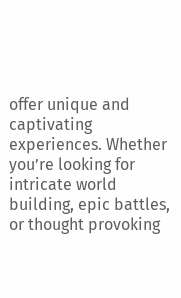offer unique and captivating experiences. Whether you’re looking for intricate world building, epic battles, or thought provoking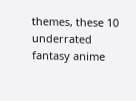themes, these 10 underrated fantasy anime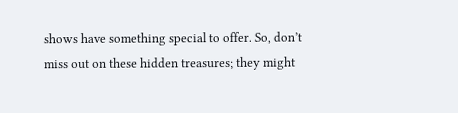shows have something special to offer. So, don’t miss out on these hidden treasures; they might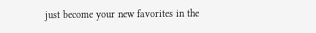just become your new favorites in the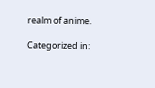realm of anime.

Categorized in: